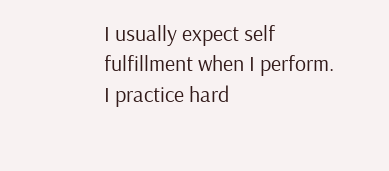I usually expect self fulfillment when I perform. I practice hard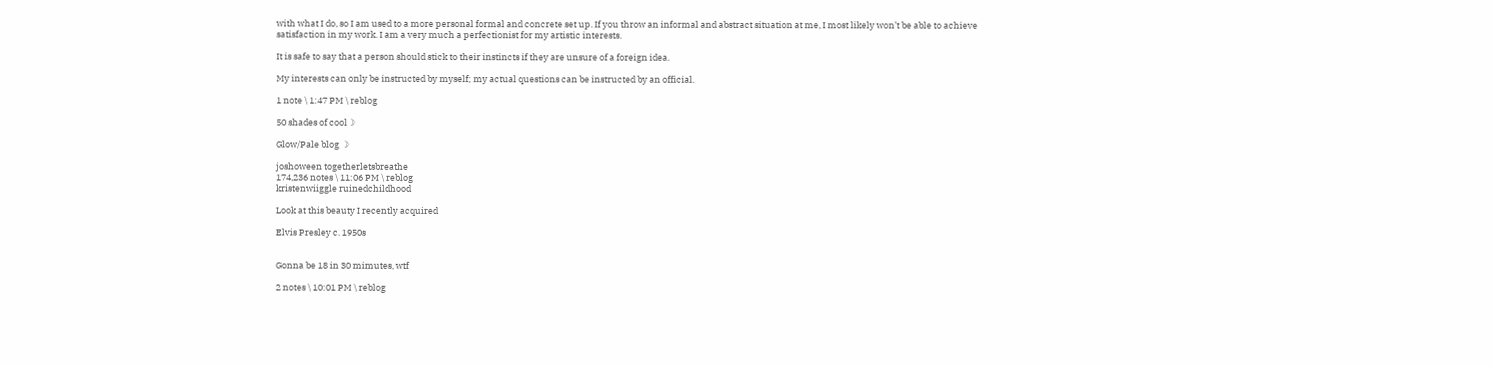with what I do, so I am used to a more personal formal and concrete set up. If you throw an informal and abstract situation at me, I most likely won’t be able to achieve satisfaction in my work. I am a very much a perfectionist for my artistic interests.

It is safe to say that a person should stick to their instincts if they are unsure of a foreign idea.

My interests can only be instructed by myself; my actual questions can be instructed by an official.

1 note \ 1:47 PM \ reblog

50 shades of cool☽

Glow/Pale blog ☽

joshoween togetherletsbreathe
174,236 notes \ 11:06 PM \ reblog
kristenwiiggle ruinedchildhood

Look at this beauty I recently acquired

Elvis Presley c. 1950s


Gonna be 18 in 30 mimutes, wtf

2 notes \ 10:01 PM \ reblog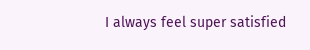I always feel super satisfied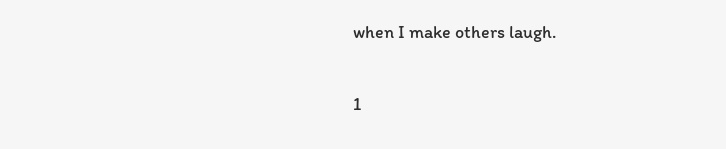when I make others laugh.

1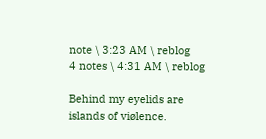note \ 3:23 AM \ reblog
4 notes \ 4:31 AM \ reblog

Behind my eyelids are islands of viølence.